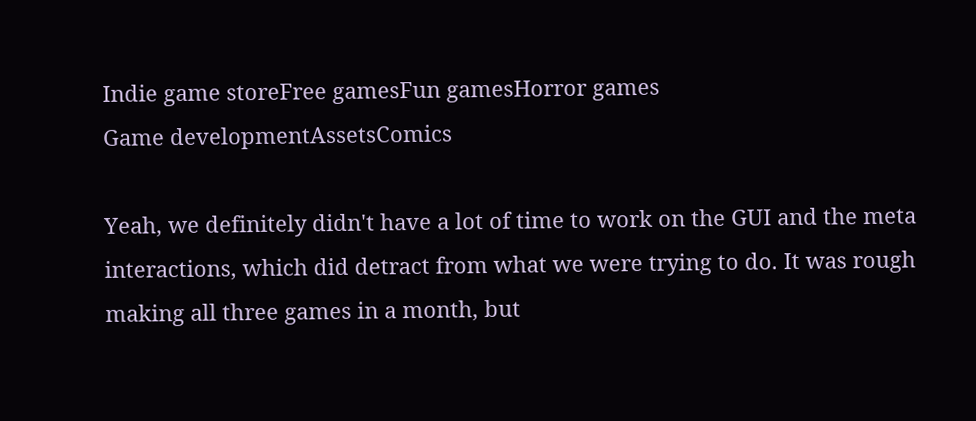Indie game storeFree gamesFun gamesHorror games
Game developmentAssetsComics

Yeah, we definitely didn't have a lot of time to work on the GUI and the meta interactions, which did detract from what we were trying to do. It was rough making all three games in a month, but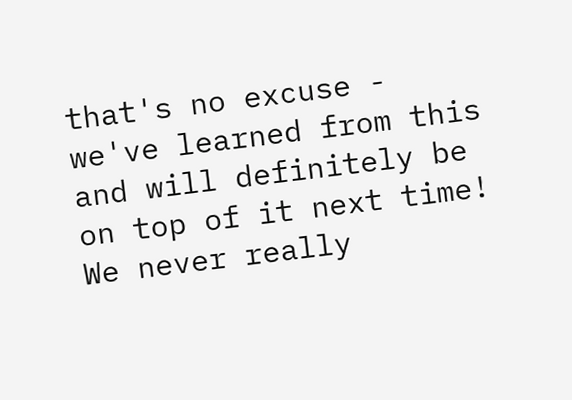that's no excuse - we've learned from this and will definitely be on top of it next time! We never really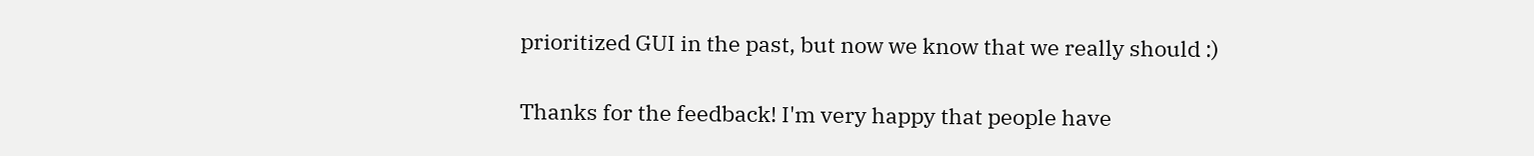prioritized GUI in the past, but now we know that we really should :)

Thanks for the feedback! I'm very happy that people have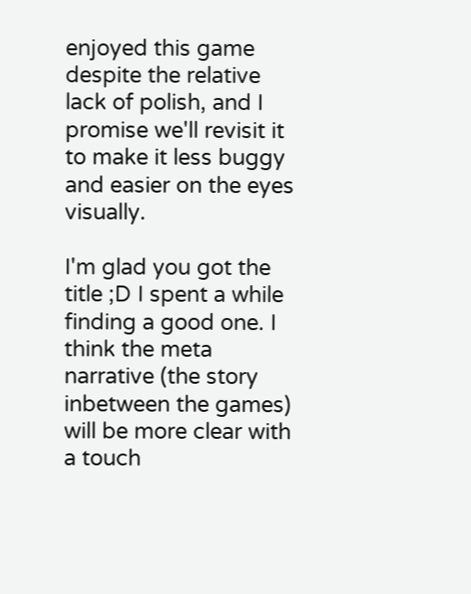enjoyed this game despite the relative lack of polish, and I promise we'll revisit it to make it less buggy and easier on the eyes visually.

I'm glad you got the title ;D I spent a while finding a good one. I think the meta narrative (the story inbetween the games) will be more clear with a touch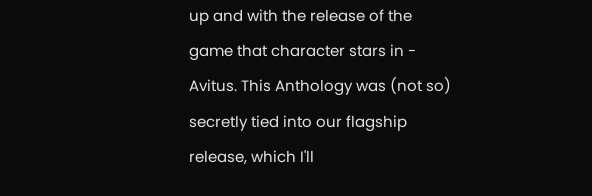up and with the release of the game that character stars in - Avitus. This Anthology was (not so) secretly tied into our flagship release, which I'll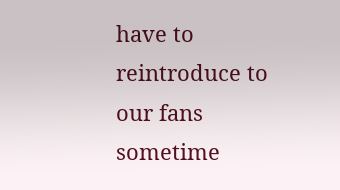have to reintroduce to our fans sometime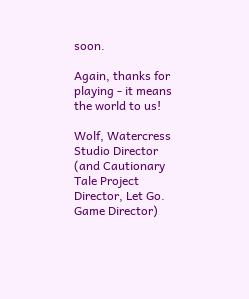soon.

Again, thanks for playing - it means the world to us!

Wolf, Watercress Studio Director (and Cautionary Tale Project Director, Let Go. Game Director)